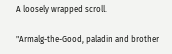A loosely wrapped scroll.

"Armalg-the-Good, paladin and brother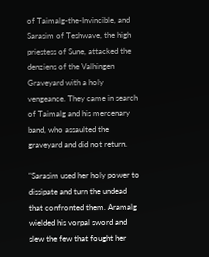of Taimalg-the-Invincible, and Sarasim of Teshwave, the high priestess of Sune, attacked the denziens of the Valhingen Graveyard with a holy vengeance. They came in search of Taimalg and his mercenary band, who assaulted the graveyard and did not return.

"Sarasim used her holy power to dissipate and turn the undead that confronted them. Aramalg wielded his vorpal sword and slew the few that fought her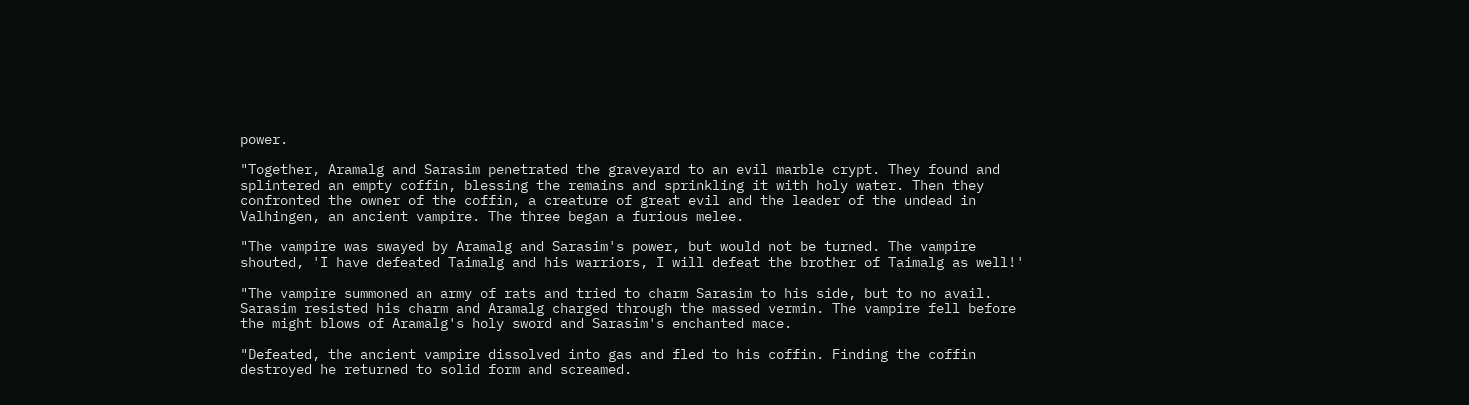power.

"Together, Aramalg and Sarasim penetrated the graveyard to an evil marble crypt. They found and splintered an empty coffin, blessing the remains and sprinkling it with holy water. Then they confronted the owner of the coffin, a creature of great evil and the leader of the undead in Valhingen, an ancient vampire. The three began a furious melee.

"The vampire was swayed by Aramalg and Sarasim's power, but would not be turned. The vampire shouted, 'I have defeated Taimalg and his warriors, I will defeat the brother of Taimalg as well!'

"The vampire summoned an army of rats and tried to charm Sarasim to his side, but to no avail. Sarasim resisted his charm and Aramalg charged through the massed vermin. The vampire fell before the might blows of Aramalg's holy sword and Sarasim's enchanted mace.

"Defeated, the ancient vampire dissolved into gas and fled to his coffin. Finding the coffin destroyed he returned to solid form and screamed.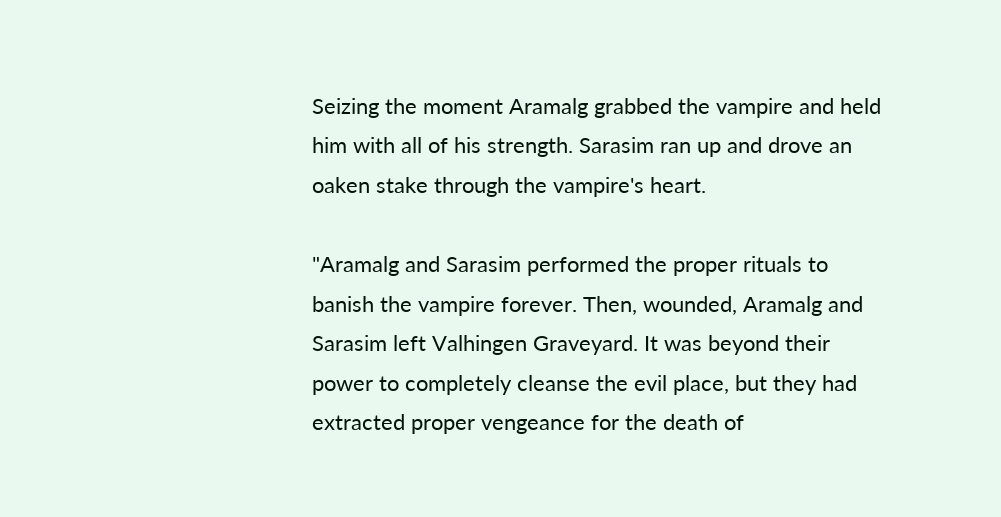Seizing the moment Aramalg grabbed the vampire and held him with all of his strength. Sarasim ran up and drove an oaken stake through the vampire's heart.

"Aramalg and Sarasim performed the proper rituals to banish the vampire forever. Then, wounded, Aramalg and Sarasim left Valhingen Graveyard. It was beyond their power to completely cleanse the evil place, but they had extracted proper vengeance for the death of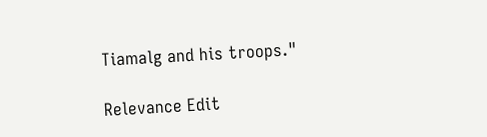Tiamalg and his troops."

Relevance Edit